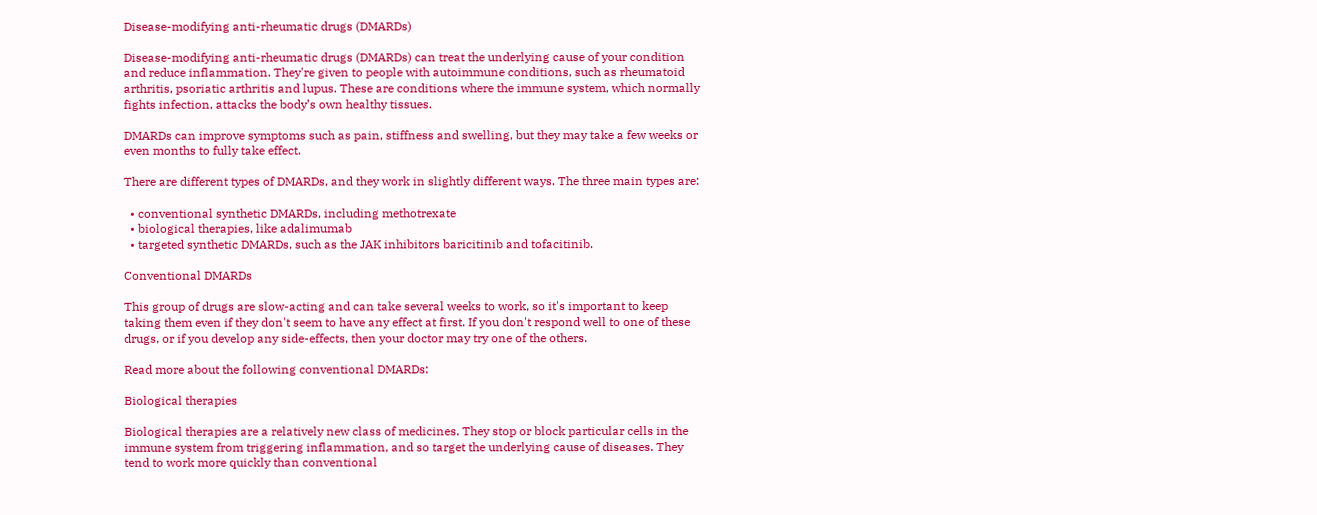Disease-modifying anti-rheumatic drugs (DMARDs)

Disease-modifying anti-rheumatic drugs (DMARDs) can treat the underlying cause of your condition and reduce inflammation. They're given to people with autoimmune conditions, such as rheumatoid arthritis, psoriatic arthritis and lupus. These are conditions where the immune system, which normally fights infection, attacks the body’s own healthy tissues.

DMARDs can improve symptoms such as pain, stiffness and swelling, but they may take a few weeks or even months to fully take effect.

There are different types of DMARDs, and they work in slightly different ways. The three main types are:

  • conventional synthetic DMARDs, including methotrexate
  • biological therapies, like adalimumab
  • targeted synthetic DMARDs, such as the JAK inhibitors baricitinib and tofacitinib.

Conventional DMARDs

This group of drugs are slow-acting and can take several weeks to work, so it's important to keep taking them even if they don't seem to have any effect at first. If you don't respond well to one of these drugs, or if you develop any side-effects, then your doctor may try one of the others.

Read more about the following conventional DMARDs:

Biological therapies

Biological therapies are a relatively new class of medicines. They stop or block particular cells in the immune system from triggering inflammation, and so target the underlying cause of diseases. They tend to work more quickly than conventional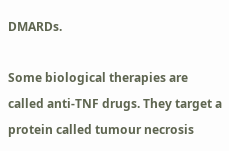DMARDs.

Some biological therapies are called anti-TNF drugs. They target a protein called tumour necrosis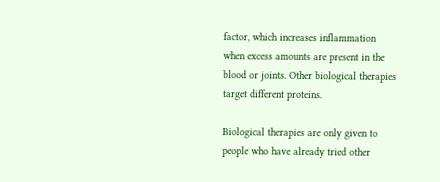factor, which increases inflammation when excess amounts are present in the blood or joints. Other biological therapies target different proteins.

Biological therapies are only given to people who have already tried other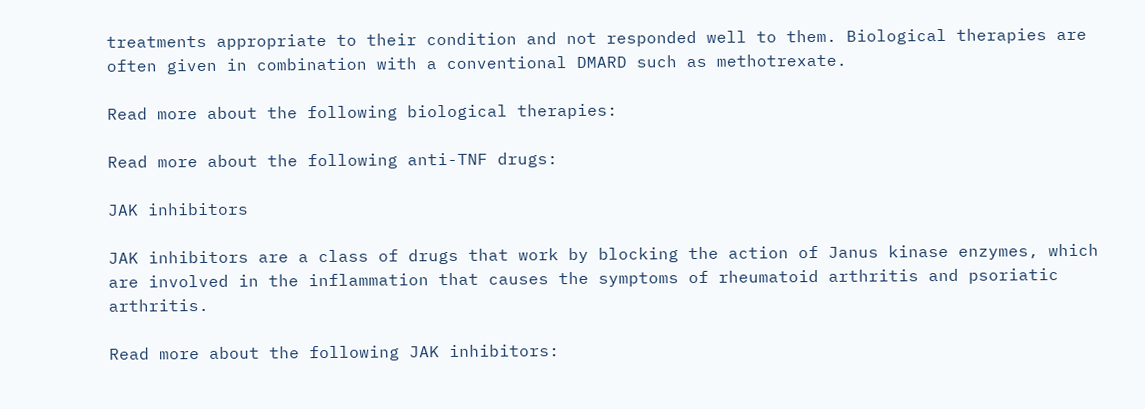treatments appropriate to their condition and not responded well to them. Biological therapies are often given in combination with a conventional DMARD such as methotrexate.

Read more about the following biological therapies:

Read more about the following anti-TNF drugs:

JAK inhibitors

JAK inhibitors are a class of drugs that work by blocking the action of Janus kinase enzymes, which are involved in the inflammation that causes the symptoms of rheumatoid arthritis and psoriatic arthritis.

Read more about the following JAK inhibitors: